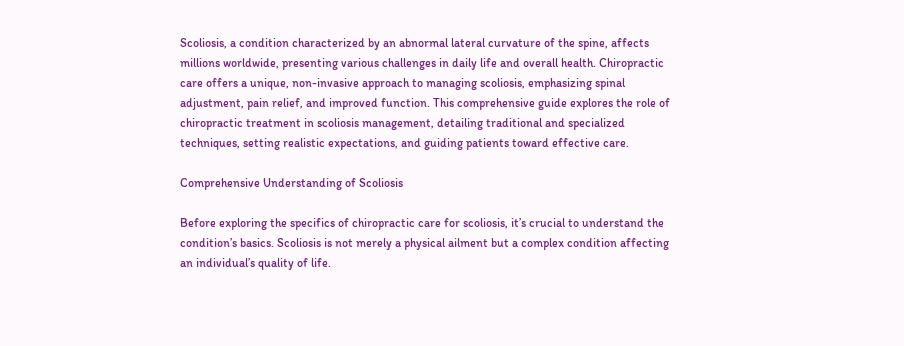Scoliosis, a condition characterized by an abnormal lateral curvature of the spine, affects millions worldwide, presenting various challenges in daily life and overall health. Chiropractic care offers a unique, non-invasive approach to managing scoliosis, emphasizing spinal adjustment, pain relief, and improved function. This comprehensive guide explores the role of chiropractic treatment in scoliosis management, detailing traditional and specialized techniques, setting realistic expectations, and guiding patients toward effective care.

Comprehensive Understanding of Scoliosis

Before exploring the specifics of chiropractic care for scoliosis, it’s crucial to understand the condition’s basics. Scoliosis is not merely a physical ailment but a complex condition affecting an individual’s quality of life.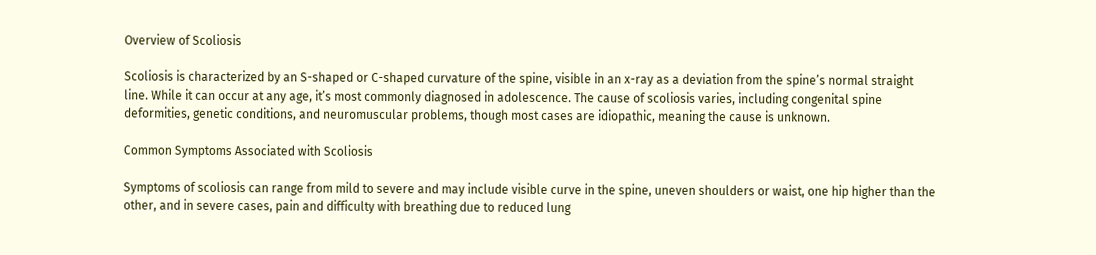Overview of Scoliosis

Scoliosis is characterized by an S-shaped or C-shaped curvature of the spine, visible in an x-ray as a deviation from the spine’s normal straight line. While it can occur at any age, it’s most commonly diagnosed in adolescence. The cause of scoliosis varies, including congenital spine deformities, genetic conditions, and neuromuscular problems, though most cases are idiopathic, meaning the cause is unknown.

Common Symptoms Associated with Scoliosis

Symptoms of scoliosis can range from mild to severe and may include visible curve in the spine, uneven shoulders or waist, one hip higher than the other, and in severe cases, pain and difficulty with breathing due to reduced lung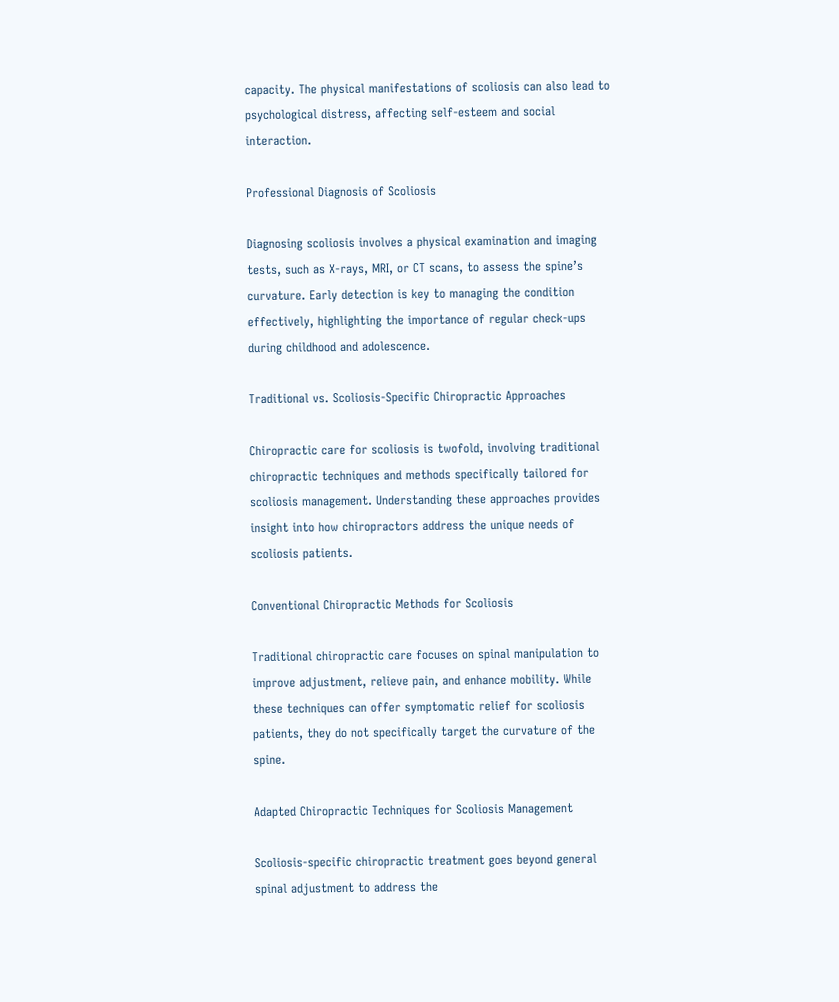capacity. The physical manifestations of scoliosis can also lead to psychological distress, affecting self-esteem and social interaction.

Professional Diagnosis of Scoliosis

Diagnosing scoliosis involves a physical examination and imaging tests, such as X-rays, MRI, or CT scans, to assess the spine’s curvature. Early detection is key to managing the condition effectively, highlighting the importance of regular check-ups during childhood and adolescence.

Traditional vs. Scoliosis-Specific Chiropractic Approaches

Chiropractic care for scoliosis is twofold, involving traditional chiropractic techniques and methods specifically tailored for scoliosis management. Understanding these approaches provides insight into how chiropractors address the unique needs of scoliosis patients.

Conventional Chiropractic Methods for Scoliosis

Traditional chiropractic care focuses on spinal manipulation to improve adjustment, relieve pain, and enhance mobility. While these techniques can offer symptomatic relief for scoliosis patients, they do not specifically target the curvature of the spine.

Adapted Chiropractic Techniques for Scoliosis Management

Scoliosis-specific chiropractic treatment goes beyond general spinal adjustment to address the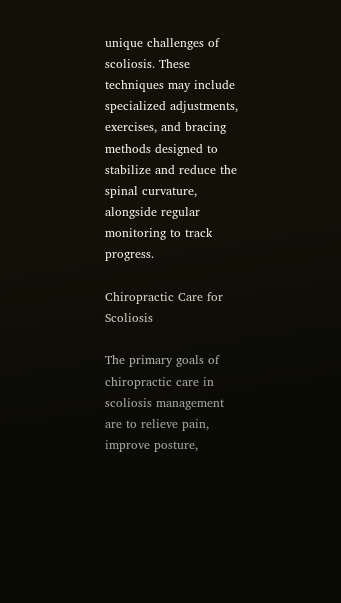unique challenges of scoliosis. These techniques may include specialized adjustments, exercises, and bracing methods designed to stabilize and reduce the spinal curvature, alongside regular monitoring to track progress.

Chiropractic Care for Scoliosis

The primary goals of chiropractic care in scoliosis management are to relieve pain, improve posture,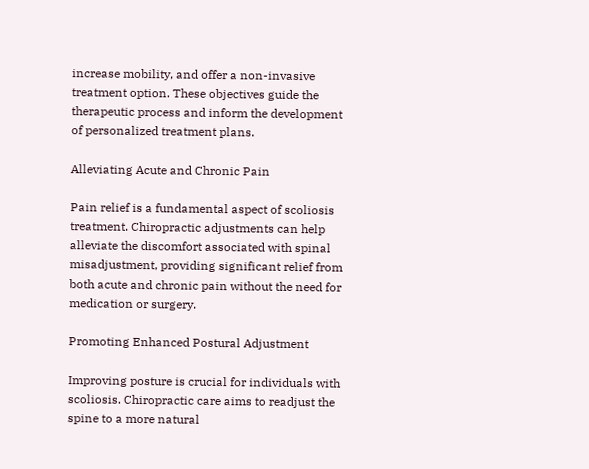increase mobility, and offer a non-invasive treatment option. These objectives guide the therapeutic process and inform the development of personalized treatment plans.

Alleviating Acute and Chronic Pain

Pain relief is a fundamental aspect of scoliosis treatment. Chiropractic adjustments can help alleviate the discomfort associated with spinal misadjustment, providing significant relief from both acute and chronic pain without the need for medication or surgery.

Promoting Enhanced Postural Adjustment

Improving posture is crucial for individuals with scoliosis. Chiropractic care aims to readjust the spine to a more natural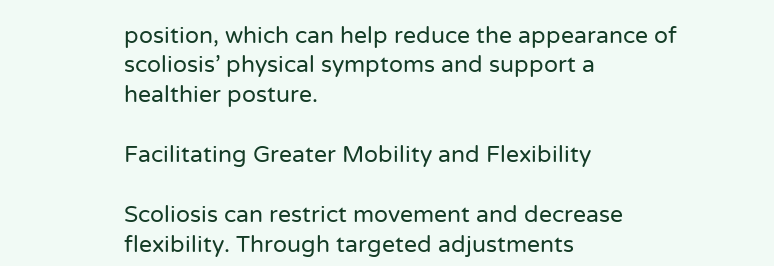position, which can help reduce the appearance of scoliosis’ physical symptoms and support a healthier posture.

Facilitating Greater Mobility and Flexibility

Scoliosis can restrict movement and decrease flexibility. Through targeted adjustments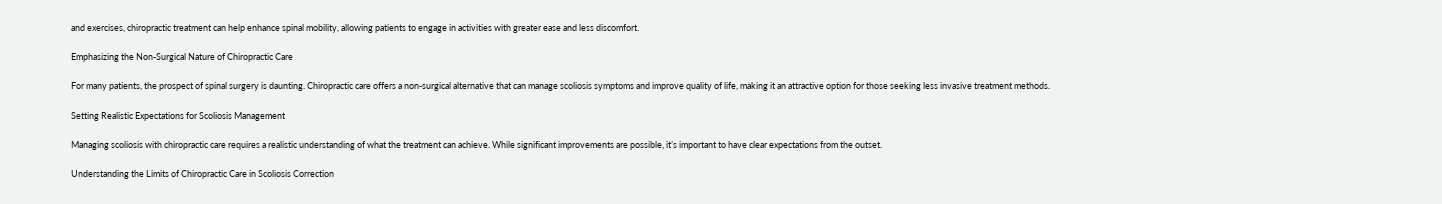and exercises, chiropractic treatment can help enhance spinal mobility, allowing patients to engage in activities with greater ease and less discomfort.

Emphasizing the Non-Surgical Nature of Chiropractic Care

For many patients, the prospect of spinal surgery is daunting. Chiropractic care offers a non-surgical alternative that can manage scoliosis symptoms and improve quality of life, making it an attractive option for those seeking less invasive treatment methods.

Setting Realistic Expectations for Scoliosis Management

Managing scoliosis with chiropractic care requires a realistic understanding of what the treatment can achieve. While significant improvements are possible, it’s important to have clear expectations from the outset.

Understanding the Limits of Chiropractic Care in Scoliosis Correction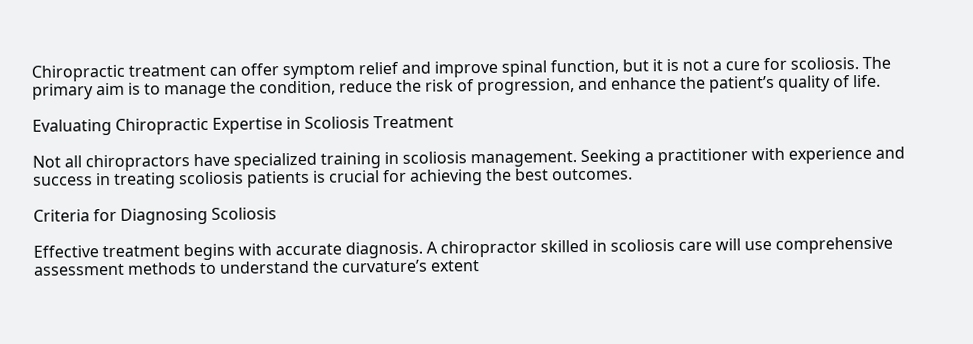Chiropractic treatment can offer symptom relief and improve spinal function, but it is not a cure for scoliosis. The primary aim is to manage the condition, reduce the risk of progression, and enhance the patient’s quality of life.

Evaluating Chiropractic Expertise in Scoliosis Treatment

Not all chiropractors have specialized training in scoliosis management. Seeking a practitioner with experience and success in treating scoliosis patients is crucial for achieving the best outcomes.

Criteria for Diagnosing Scoliosis

Effective treatment begins with accurate diagnosis. A chiropractor skilled in scoliosis care will use comprehensive assessment methods to understand the curvature’s extent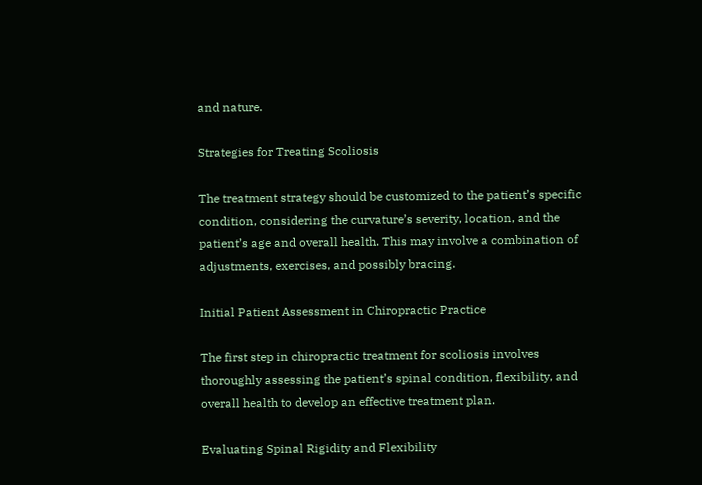and nature.

Strategies for Treating Scoliosis

The treatment strategy should be customized to the patient’s specific condition, considering the curvature’s severity, location, and the patient’s age and overall health. This may involve a combination of adjustments, exercises, and possibly bracing.

Initial Patient Assessment in Chiropractic Practice

The first step in chiropractic treatment for scoliosis involves thoroughly assessing the patient’s spinal condition, flexibility, and overall health to develop an effective treatment plan.

Evaluating Spinal Rigidity and Flexibility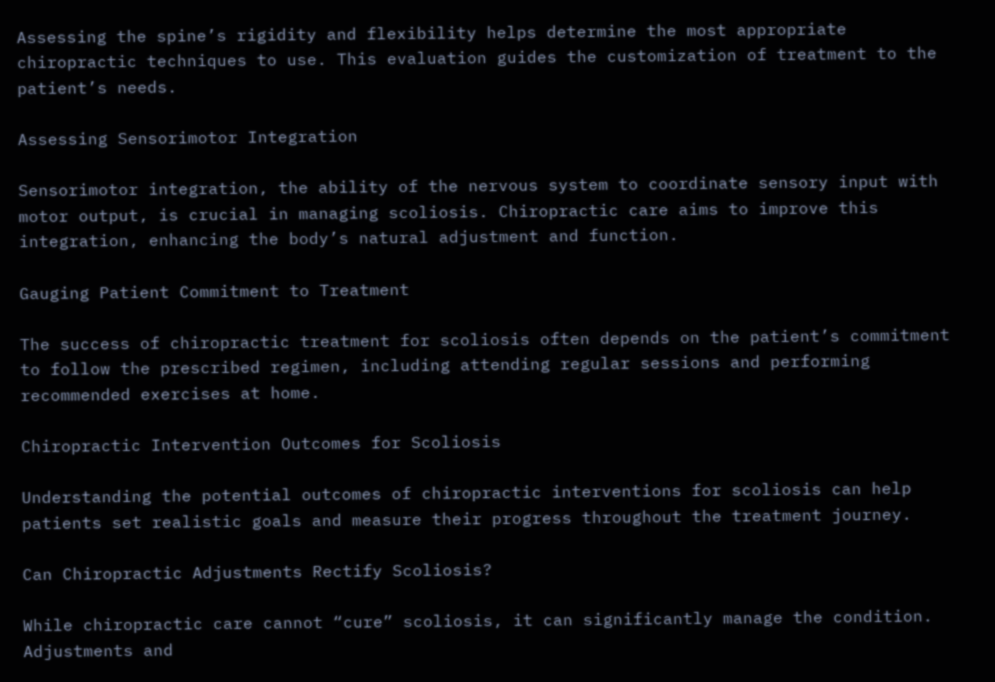Assessing the spine’s rigidity and flexibility helps determine the most appropriate chiropractic techniques to use. This evaluation guides the customization of treatment to the patient’s needs.

Assessing Sensorimotor Integration

Sensorimotor integration, the ability of the nervous system to coordinate sensory input with motor output, is crucial in managing scoliosis. Chiropractic care aims to improve this integration, enhancing the body’s natural adjustment and function.

Gauging Patient Commitment to Treatment

The success of chiropractic treatment for scoliosis often depends on the patient’s commitment to follow the prescribed regimen, including attending regular sessions and performing recommended exercises at home.

Chiropractic Intervention Outcomes for Scoliosis

Understanding the potential outcomes of chiropractic interventions for scoliosis can help patients set realistic goals and measure their progress throughout the treatment journey.

Can Chiropractic Adjustments Rectify Scoliosis?

While chiropractic care cannot “cure” scoliosis, it can significantly manage the condition. Adjustments and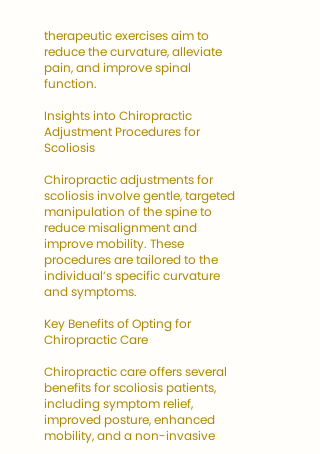therapeutic exercises aim to reduce the curvature, alleviate pain, and improve spinal function.

Insights into Chiropractic Adjustment Procedures for Scoliosis

Chiropractic adjustments for scoliosis involve gentle, targeted manipulation of the spine to reduce misalignment and improve mobility. These procedures are tailored to the individual’s specific curvature and symptoms.

Key Benefits of Opting for Chiropractic Care

Chiropractic care offers several benefits for scoliosis patients, including symptom relief, improved posture, enhanced mobility, and a non-invasive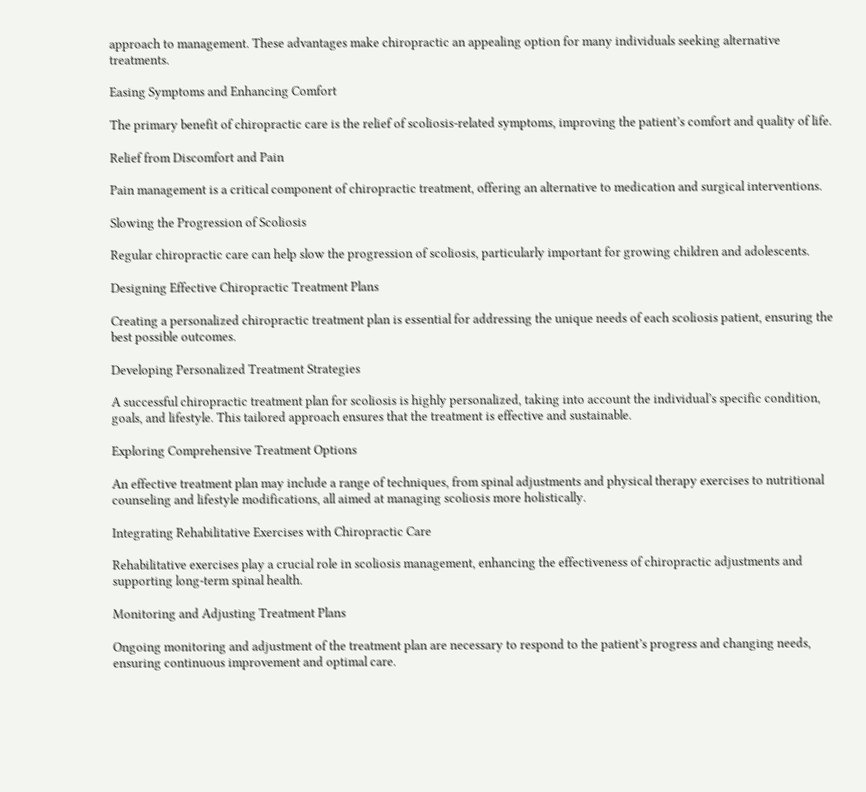approach to management. These advantages make chiropractic an appealing option for many individuals seeking alternative treatments.

Easing Symptoms and Enhancing Comfort

The primary benefit of chiropractic care is the relief of scoliosis-related symptoms, improving the patient’s comfort and quality of life.

Relief from Discomfort and Pain

Pain management is a critical component of chiropractic treatment, offering an alternative to medication and surgical interventions.

Slowing the Progression of Scoliosis

Regular chiropractic care can help slow the progression of scoliosis, particularly important for growing children and adolescents.

Designing Effective Chiropractic Treatment Plans

Creating a personalized chiropractic treatment plan is essential for addressing the unique needs of each scoliosis patient, ensuring the best possible outcomes.

Developing Personalized Treatment Strategies

A successful chiropractic treatment plan for scoliosis is highly personalized, taking into account the individual’s specific condition, goals, and lifestyle. This tailored approach ensures that the treatment is effective and sustainable.

Exploring Comprehensive Treatment Options

An effective treatment plan may include a range of techniques, from spinal adjustments and physical therapy exercises to nutritional counseling and lifestyle modifications, all aimed at managing scoliosis more holistically.

Integrating Rehabilitative Exercises with Chiropractic Care

Rehabilitative exercises play a crucial role in scoliosis management, enhancing the effectiveness of chiropractic adjustments and supporting long-term spinal health.

Monitoring and Adjusting Treatment Plans

Ongoing monitoring and adjustment of the treatment plan are necessary to respond to the patient’s progress and changing needs, ensuring continuous improvement and optimal care.